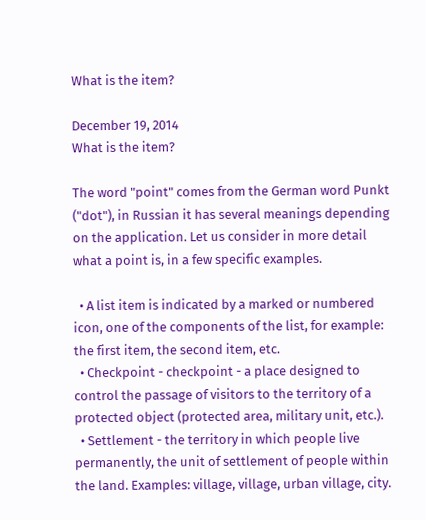What is the item?

December 19, 2014
What is the item?

The word "point" comes from the German word Punkt ("dot"), in Russian it has several meanings depending on the application. Let us consider in more detail what a point is, in a few specific examples.

  • A list item is indicated by a marked or numbered icon, one of the components of the list, for example: the first item, the second item, etc.
  • Checkpoint - checkpoint - a place designed to control the passage of visitors to the territory of a protected object (protected area, military unit, etc.).
  • Settlement - the territory in which people live permanently, the unit of settlement of people within the land. Examples: village, village, urban village, city.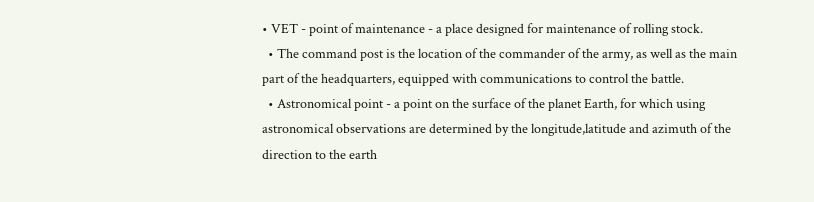• VET - point of maintenance - a place designed for maintenance of rolling stock.
  • The command post is the location of the commander of the army, as well as the main part of the headquarters, equipped with communications to control the battle.
  • Astronomical point - a point on the surface of the planet Earth, for which using astronomical observations are determined by the longitude,latitude and azimuth of the direction to the earth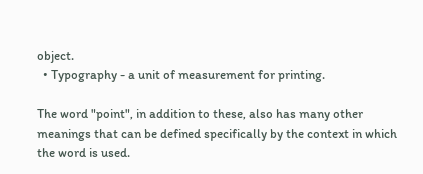object.
  • Typography - a unit of measurement for printing.

The word "point", in addition to these, also has many other meanings that can be defined specifically by the context in which the word is used.